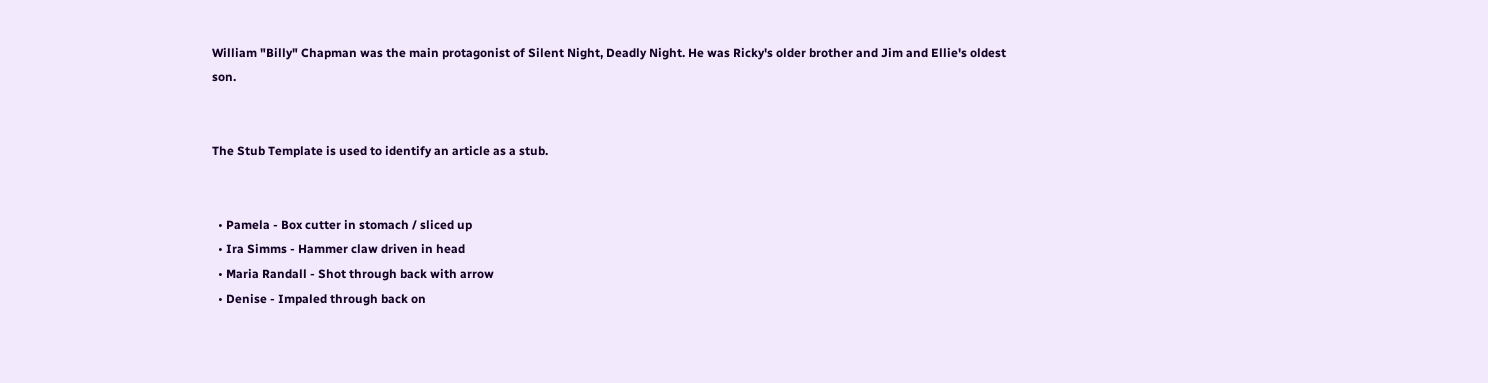William "Billy" Chapman was the main protagonist of Silent Night, Deadly Night. He was Ricky's older brother and Jim and Ellie's oldest son.


The Stub Template is used to identify an article as a stub.


  • Pamela - Box cutter in stomach / sliced up
  • Ira Simms - Hammer claw driven in head
  • Maria Randall - Shot through back with arrow
  • Denise - Impaled through back on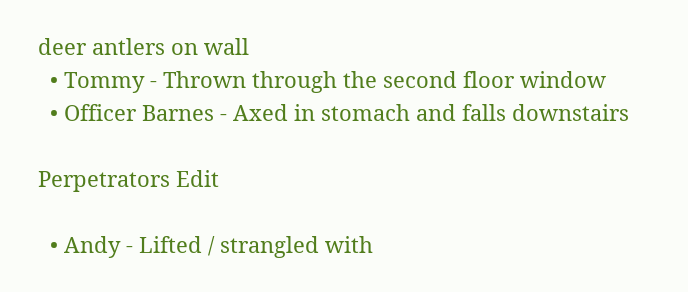deer antlers on wall
  • Tommy - Thrown through the second floor window
  • Officer Barnes - Axed in stomach and falls downstairs

Perpetrators Edit

  • Andy - Lifted / strangled with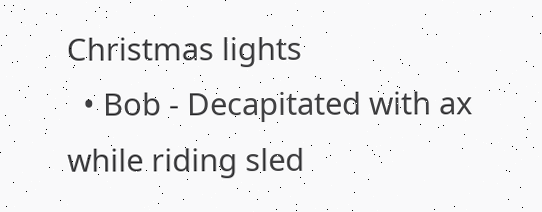Christmas lights
  • Bob - Decapitated with ax while riding sled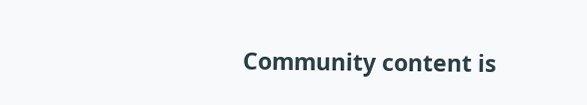Community content is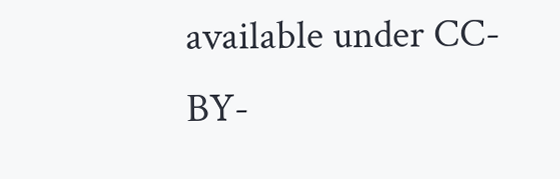available under CC-BY-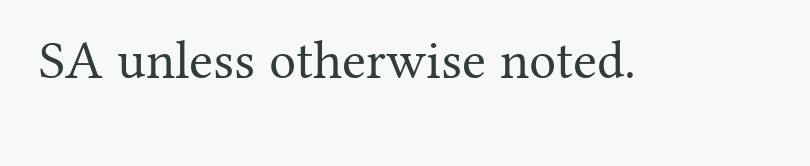SA unless otherwise noted.